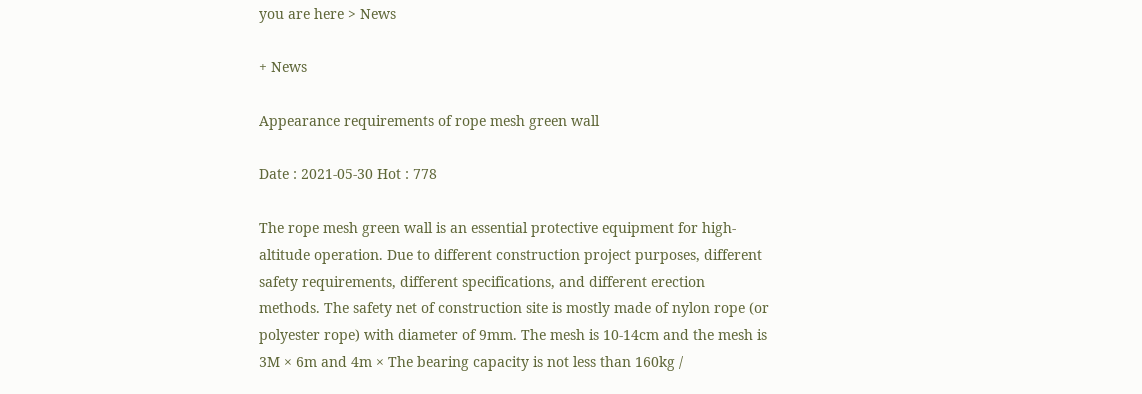you are here > News

+ News

Appearance requirements of rope mesh green wall

Date : 2021-05-30 Hot : 778

The rope mesh green wall is an essential protective equipment for high-altitude operation. Due to different construction project purposes, different safety requirements, different specifications, and different erection methods. The safety net of construction site is mostly made of nylon rope (or polyester rope) with diameter of 9mm. The mesh is 10-14cm and the mesh is 3M × 6m and 4m × The bearing capacity is not less than 160kg /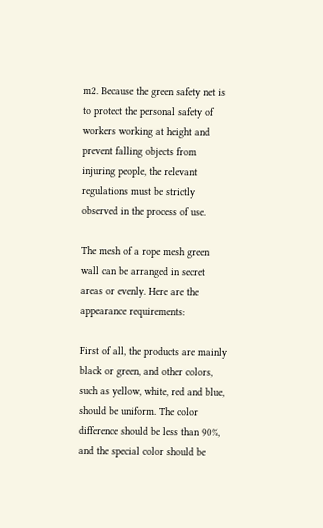m2. Because the green safety net is to protect the personal safety of workers working at height and prevent falling objects from injuring people, the relevant regulations must be strictly observed in the process of use.

The mesh of a rope mesh green wall can be arranged in secret areas or evenly. Here are the appearance requirements:

First of all, the products are mainly black or green, and other colors, such as yellow, white, red and blue, should be uniform. The color difference should be less than 90%, and the special color should be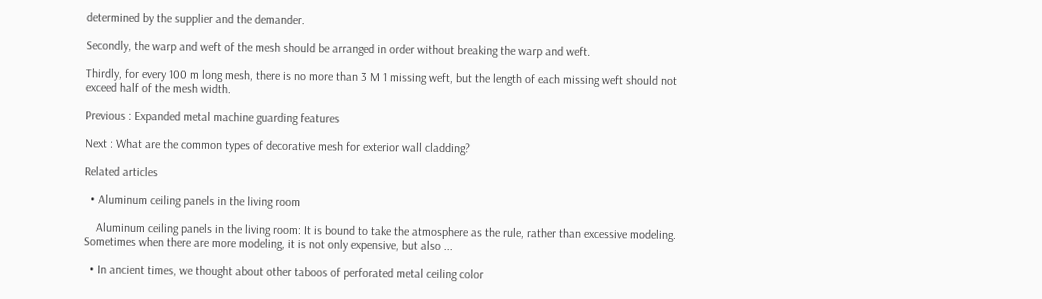determined by the supplier and the demander.

Secondly, the warp and weft of the mesh should be arranged in order without breaking the warp and weft.

Thirdly, for every 100 m long mesh, there is no more than 3 M 1 missing weft, but the length of each missing weft should not exceed half of the mesh width.

Previous : Expanded metal machine guarding features

Next : What are the common types of decorative mesh for exterior wall cladding?

Related articles

  • Aluminum ceiling panels in the living room

    Aluminum ceiling panels in the living room: It is bound to take the atmosphere as the rule, rather than excessive modeling. Sometimes when there are more modeling, it is not only expensive, but also ...

  • In ancient times, we thought about other taboos of perforated metal ceiling color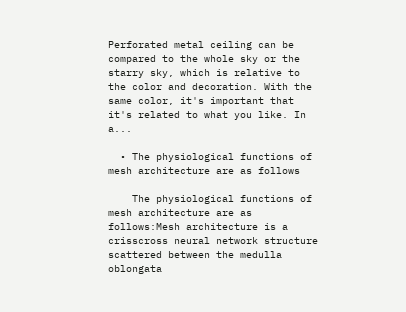Perforated metal ceiling can be compared to the whole sky or the starry sky, which is relative to the color and decoration. With the same color, it's important that it's related to what you like. In a...

  • The physiological functions of mesh architecture are as follows

    The physiological functions of mesh architecture are as follows:Mesh architecture is a crisscross neural network structure scattered between the medulla oblongata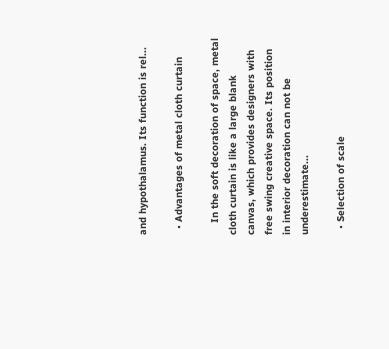and hypothalamus. Its function is rel...

  • Advantages of metal cloth curtain

    In the soft decoration of space, metal cloth curtain is like a large blank canvas, which provides designers with free swing creative space. Its position in interior decoration can not be underestimate...

  • Selection of scale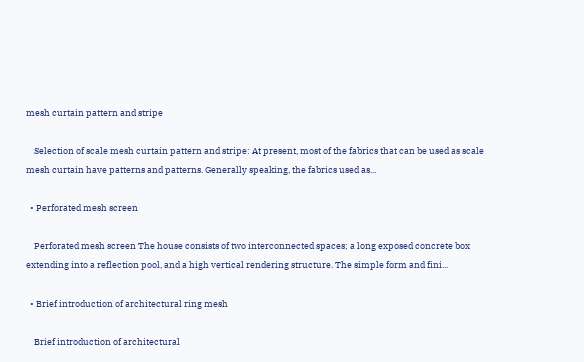mesh curtain pattern and stripe

    Selection of scale mesh curtain pattern and stripe: At present, most of the fabrics that can be used as scale mesh curtain have patterns and patterns. Generally speaking, the fabrics used as...

  • Perforated mesh screen

    Perforated mesh screen The house consists of two interconnected spaces; a long exposed concrete box extending into a reflection pool, and a high vertical rendering structure. The simple form and fini...

  • Brief introduction of architectural ring mesh

    Brief introduction of architectural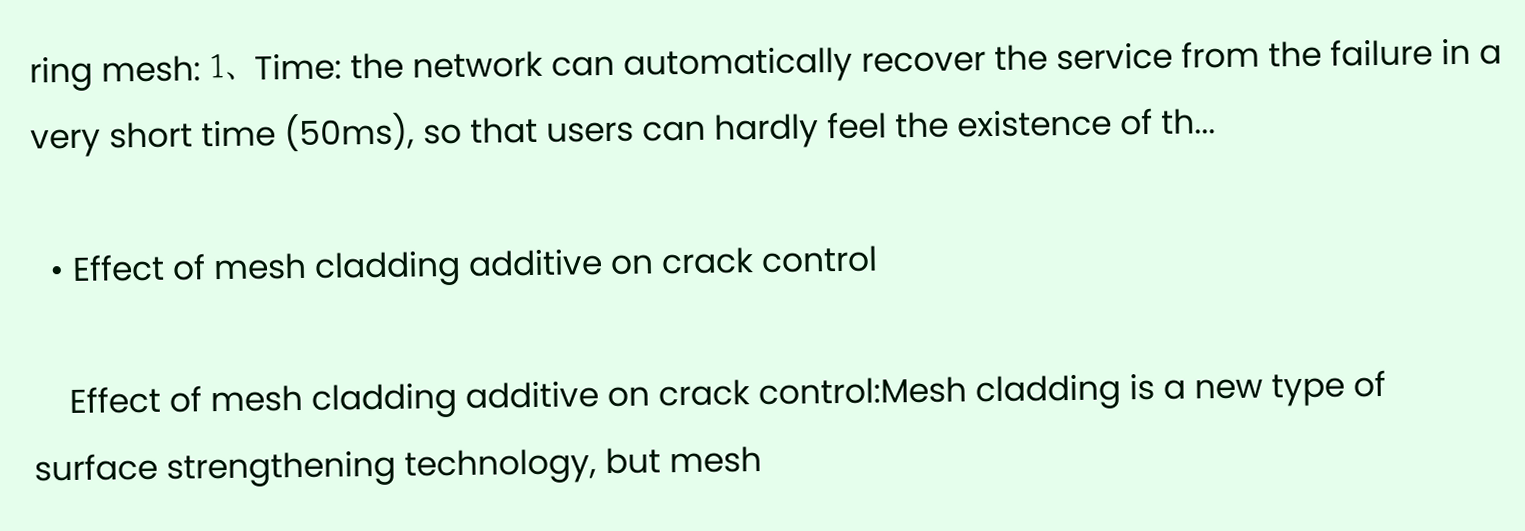ring mesh: 1、Time: the network can automatically recover the service from the failure in a very short time (50ms), so that users can hardly feel the existence of th...

  • Effect of mesh cladding additive on crack control

    Effect of mesh cladding additive on crack control:Mesh cladding is a new type of surface strengthening technology, but mesh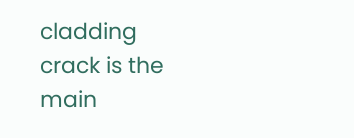cladding crack is the main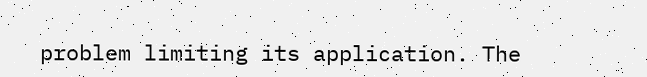problem limiting its application. The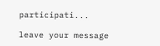participati...

leave your message